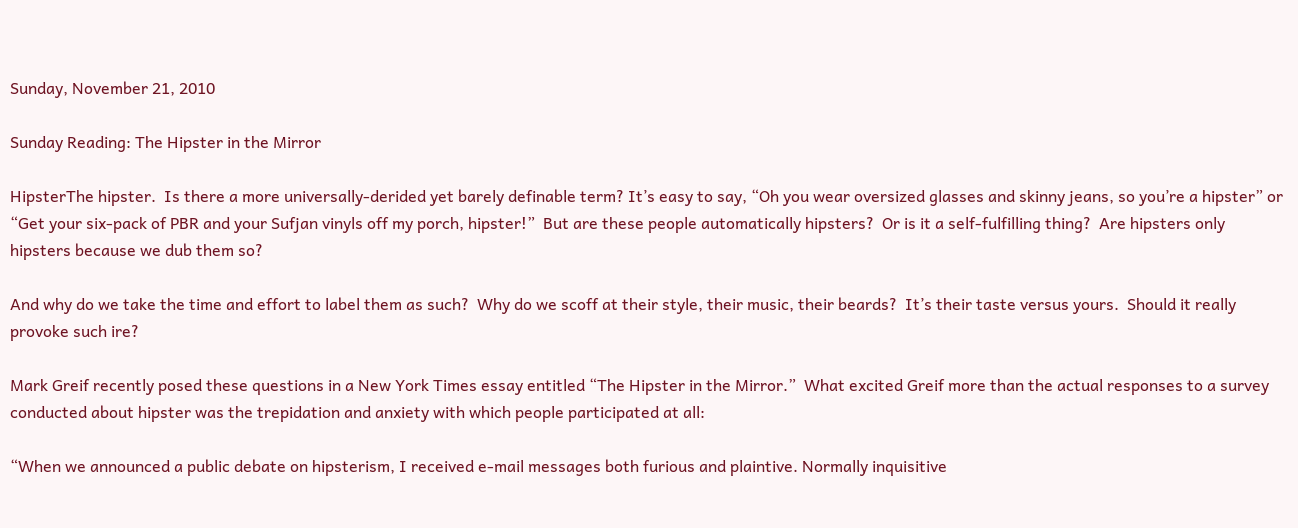Sunday, November 21, 2010

Sunday Reading: The Hipster in the Mirror

HipsterThe hipster.  Is there a more universally-derided yet barely definable term? It’s easy to say, “Oh you wear oversized glasses and skinny jeans, so you’re a hipster” or “Get your six-pack of PBR and your Sufjan vinyls off my porch, hipster!”  But are these people automatically hipsters?  Or is it a self-fulfilling thing?  Are hipsters only hipsters because we dub them so?

And why do we take the time and effort to label them as such?  Why do we scoff at their style, their music, their beards?  It’s their taste versus yours.  Should it really provoke such ire?

Mark Greif recently posed these questions in a New York Times essay entitled “The Hipster in the Mirror.”  What excited Greif more than the actual responses to a survey conducted about hipster was the trepidation and anxiety with which people participated at all:

“When we announced a public debate on hipsterism, I received e-mail messages both furious and plaintive. Normally inquisitive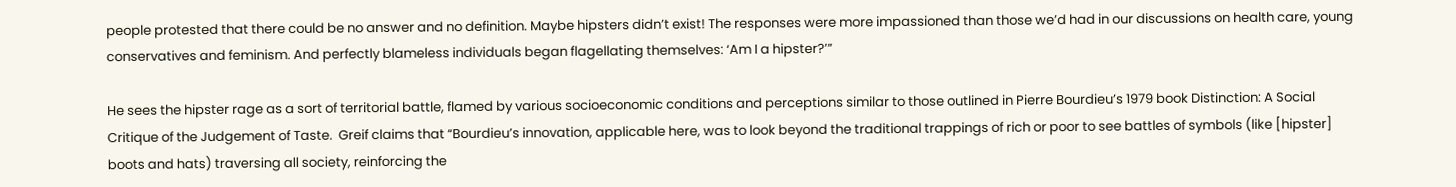people protested that there could be no answer and no definition. Maybe hipsters didn’t exist! The responses were more impassioned than those we’d had in our discussions on health care, young conservatives and feminism. And perfectly blameless individuals began flagellating themselves: ‘Am I a hipster?’”

He sees the hipster rage as a sort of territorial battle, flamed by various socioeconomic conditions and perceptions similar to those outlined in Pierre Bourdieu’s 1979 book Distinction: A Social Critique of the Judgement of Taste.  Greif claims that “Bourdieu’s innovation, applicable here, was to look beyond the traditional trappings of rich or poor to see battles of symbols (like [hipster] boots and hats) traversing all society, reinforcing the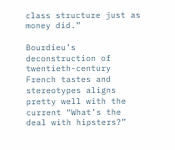class structure just as money did.”

Bourdieu’s deconstruction of twentieth-century French tastes and stereotypes aligns pretty well with the current “What’s the deal with hipsters?”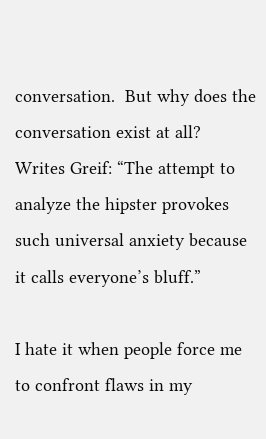conversation.  But why does the conversation exist at all?  Writes Greif: “The attempt to analyze the hipster provokes such universal anxiety because it calls everyone’s bluff.”

I hate it when people force me to confront flaws in my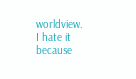worldview.  I hate it because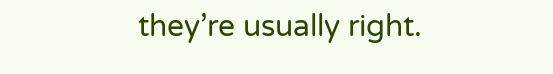they’re usually right.